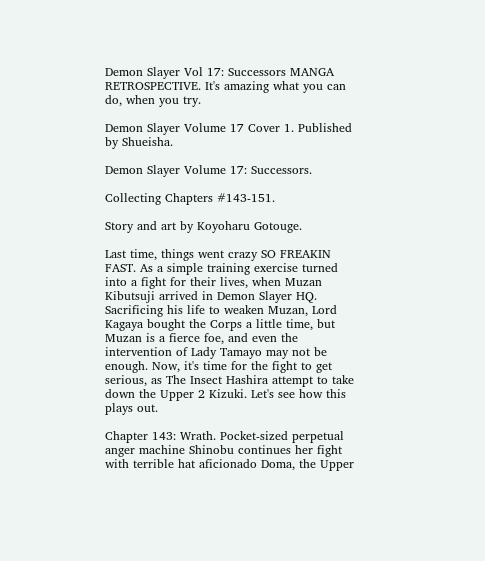Demon Slayer Vol 17: Successors MANGA RETROSPECTIVE. It's amazing what you can do, when you try.

Demon Slayer Volume 17 Cover 1. Published by Shueisha.

Demon Slayer Volume 17: Successors.

Collecting Chapters #143-151.

Story and art by Koyoharu Gotouge.

Last time, things went crazy SO FREAKIN FAST. As a simple training exercise turned into a fight for their lives, when Muzan Kibutsuji arrived in Demon Slayer HQ. Sacrificing his life to weaken Muzan, Lord Kagaya bought the Corps a little time, but Muzan is a fierce foe, and even the intervention of Lady Tamayo may not be enough. Now, it's time for the fight to get serious, as The Insect Hashira attempt to take down the Upper 2 Kizuki. Let's see how this plays out.

Chapter 143: Wrath. Pocket-sized perpetual anger machine Shinobu continues her fight with terrible hat aficionado Doma, the Upper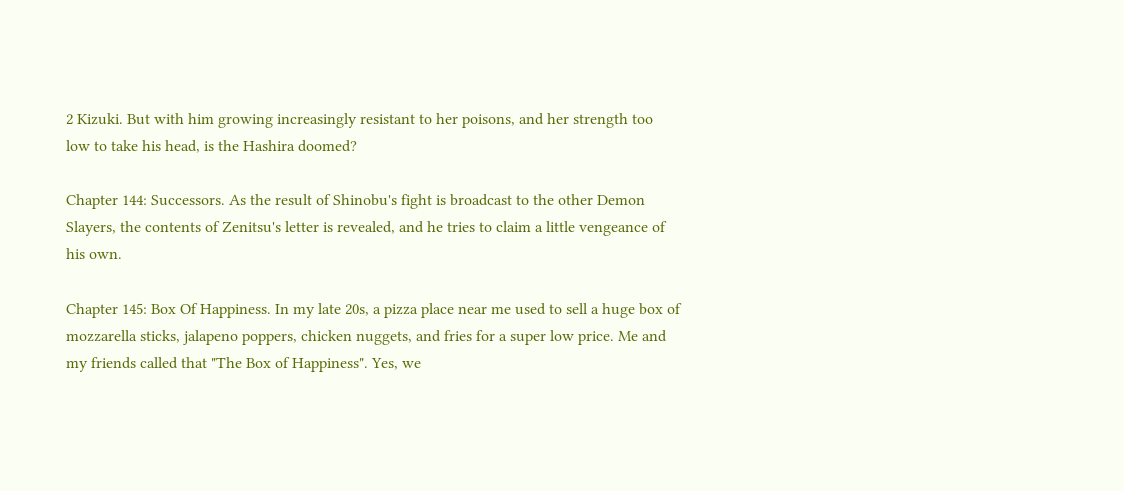2 Kizuki. But with him growing increasingly resistant to her poisons, and her strength too low to take his head, is the Hashira doomed?

Chapter 144: Successors. As the result of Shinobu's fight is broadcast to the other Demon Slayers, the contents of Zenitsu's letter is revealed, and he tries to claim a little vengeance of his own.

Chapter 145: Box Of Happiness. In my late 20s, a pizza place near me used to sell a huge box of mozzarella sticks, jalapeno poppers, chicken nuggets, and fries for a super low price. Me and my friends called that "The Box of Happiness". Yes, we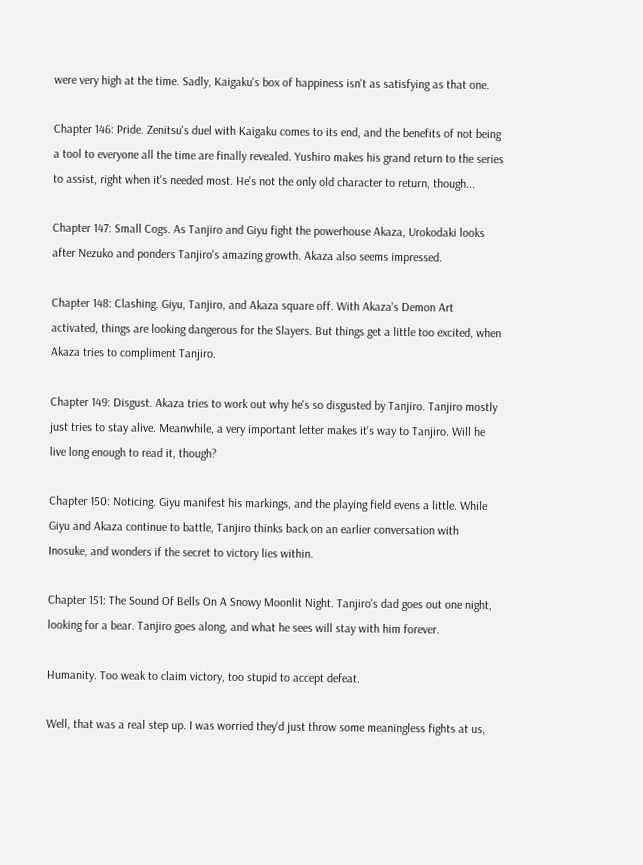were very high at the time. Sadly, Kaigaku's box of happiness isn't as satisfying as that one.

Chapter 146: Pride. Zenitsu's duel with Kaigaku comes to its end, and the benefits of not being a tool to everyone all the time are finally revealed. Yushiro makes his grand return to the series to assist, right when it's needed most. He's not the only old character to return, though...

Chapter 147: Small Cogs. As Tanjiro and Giyu fight the powerhouse Akaza, Urokodaki looks after Nezuko and ponders Tanjiro's amazing growth. Akaza also seems impressed.

Chapter 148: Clashing. Giyu, Tanjiro, and Akaza square off. With Akaza's Demon Art activated, things are looking dangerous for the Slayers. But things get a little too excited, when Akaza tries to compliment Tanjiro.

Chapter 149: Disgust. Akaza tries to work out why he's so disgusted by Tanjiro. Tanjiro mostly just tries to stay alive. Meanwhile, a very important letter makes it's way to Tanjiro. Will he live long enough to read it, though?

Chapter 150: Noticing. Giyu manifest his markings, and the playing field evens a little. While Giyu and Akaza continue to battle, Tanjiro thinks back on an earlier conversation with Inosuke, and wonders if the secret to victory lies within.

Chapter 151: The Sound Of Bells On A Snowy Moonlit Night. Tanjiro's dad goes out one night, looking for a bear. Tanjiro goes along, and what he sees will stay with him forever.

Humanity. Too weak to claim victory, too stupid to accept defeat.

Well, that was a real step up. I was worried they'd just throw some meaningless fights at us,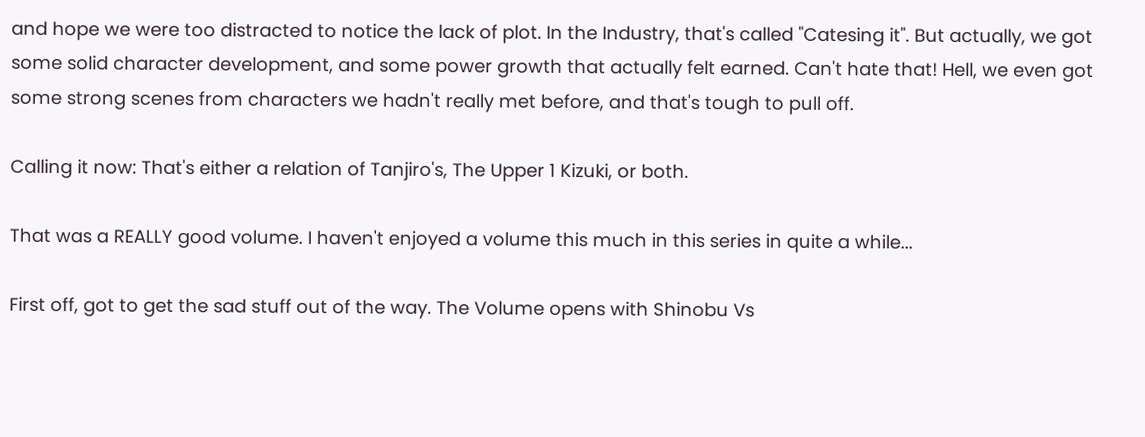and hope we were too distracted to notice the lack of plot. In the Industry, that's called "Catesing it". But actually, we got some solid character development, and some power growth that actually felt earned. Can't hate that! Hell, we even got some strong scenes from characters we hadn't really met before, and that's tough to pull off.

Calling it now: That's either a relation of Tanjiro's, The Upper 1 Kizuki, or both.

That was a REALLY good volume. I haven't enjoyed a volume this much in this series in quite a while...

First off, got to get the sad stuff out of the way. The Volume opens with Shinobu Vs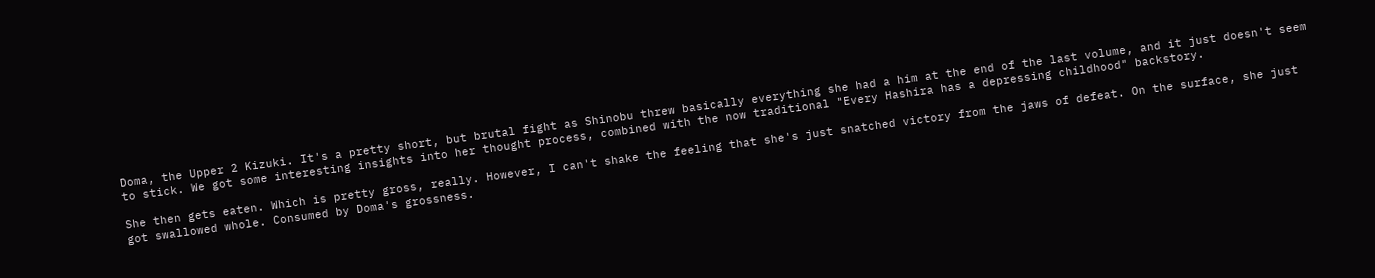Doma, the Upper 2 Kizuki. It's a pretty short, but brutal fight as Shinobu threw basically everything she had a him at the end of the last volume, and it just doesn't seem to stick. We got some interesting insights into her thought process, combined with the now traditional "Every Hashira has a depressing childhood" backstory.

She then gets eaten. Which is pretty gross, really. However, I can't shake the feeling that she's just snatched victory from the jaws of defeat. On the surface, she just got swallowed whole. Consumed by Doma's grossness.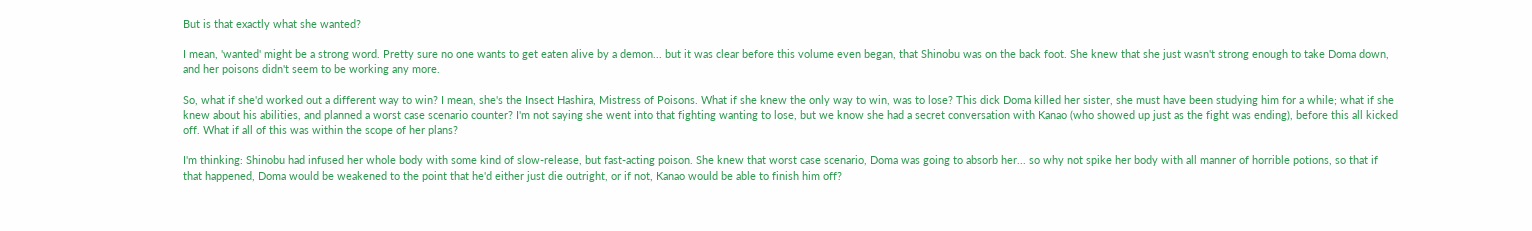But is that exactly what she wanted?

I mean, 'wanted' might be a strong word. Pretty sure no one wants to get eaten alive by a demon... but it was clear before this volume even began, that Shinobu was on the back foot. She knew that she just wasn't strong enough to take Doma down, and her poisons didn't seem to be working any more.

So, what if she'd worked out a different way to win? I mean, she's the Insect Hashira, Mistress of Poisons. What if she knew the only way to win, was to lose? This dick Doma killed her sister, she must have been studying him for a while; what if she knew about his abilities, and planned a worst case scenario counter? I'm not saying she went into that fighting wanting to lose, but we know she had a secret conversation with Kanao (who showed up just as the fight was ending), before this all kicked off. What if all of this was within the scope of her plans?

I'm thinking: Shinobu had infused her whole body with some kind of slow-release, but fast-acting poison. She knew that worst case scenario, Doma was going to absorb her... so why not spike her body with all manner of horrible potions, so that if that happened, Doma would be weakened to the point that he'd either just die outright, or if not, Kanao would be able to finish him off?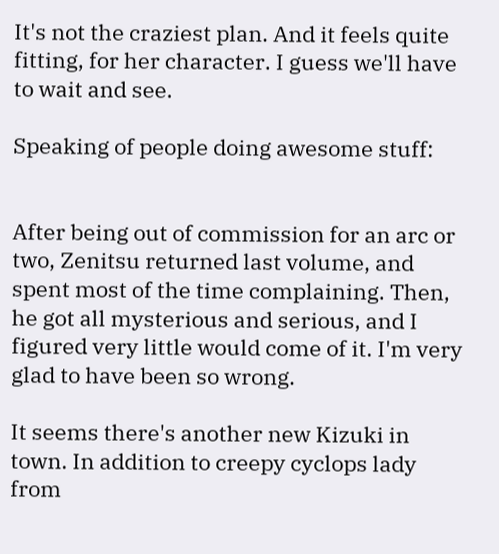It's not the craziest plan. And it feels quite fitting, for her character. I guess we'll have to wait and see.

Speaking of people doing awesome stuff:


After being out of commission for an arc or two, Zenitsu returned last volume, and spent most of the time complaining. Then, he got all mysterious and serious, and I figured very little would come of it. I'm very glad to have been so wrong.

It seems there's another new Kizuki in town. In addition to creepy cyclops lady from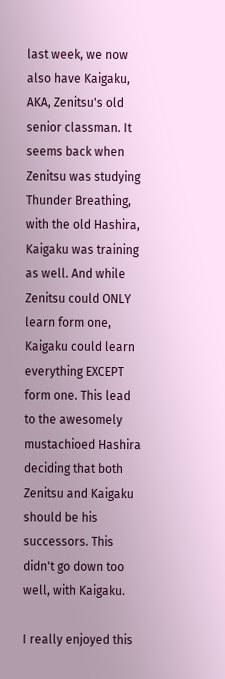last week, we now also have Kaigaku, AKA, Zenitsu's old senior classman. It seems back when Zenitsu was studying Thunder Breathing, with the old Hashira, Kaigaku was training as well. And while Zenitsu could ONLY learn form one, Kaigaku could learn everything EXCEPT form one. This lead to the awesomely mustachioed Hashira deciding that both Zenitsu and Kaigaku should be his successors. This didn't go down too well, with Kaigaku.

I really enjoyed this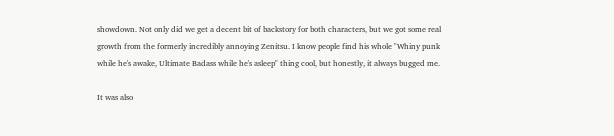showdown. Not only did we get a decent bit of backstory for both characters, but we got some real growth from the formerly incredibly annoying Zenitsu. I know people find his whole "Whiny punk while he's awake, Ultimate Badass while he's asleep" thing cool, but honestly, it always bugged me.

It was also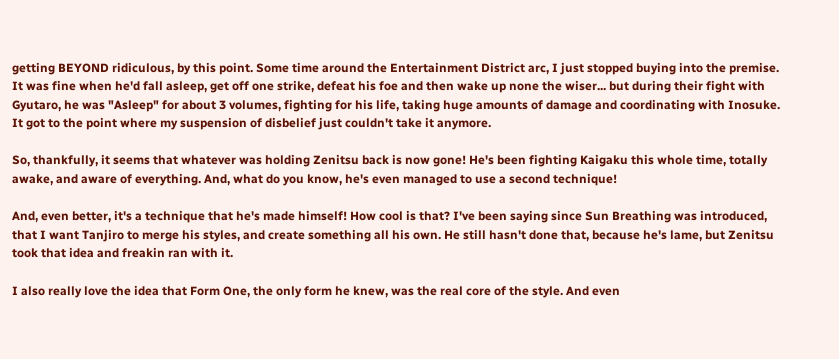getting BEYOND ridiculous, by this point. Some time around the Entertainment District arc, I just stopped buying into the premise. It was fine when he'd fall asleep, get off one strike, defeat his foe and then wake up none the wiser... but during their fight with Gyutaro, he was "Asleep" for about 3 volumes, fighting for his life, taking huge amounts of damage and coordinating with Inosuke. It got to the point where my suspension of disbelief just couldn't take it anymore.

So, thankfully, it seems that whatever was holding Zenitsu back is now gone! He's been fighting Kaigaku this whole time, totally awake, and aware of everything. And, what do you know, he's even managed to use a second technique!

And, even better, it's a technique that he's made himself! How cool is that? I've been saying since Sun Breathing was introduced, that I want Tanjiro to merge his styles, and create something all his own. He still hasn't done that, because he's lame, but Zenitsu took that idea and freakin ran with it.

I also really love the idea that Form One, the only form he knew, was the real core of the style. And even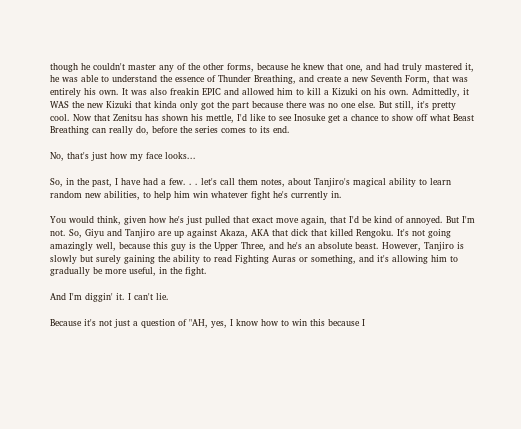though he couldn't master any of the other forms, because he knew that one, and had truly mastered it, he was able to understand the essence of Thunder Breathing, and create a new Seventh Form, that was entirely his own. It was also freakin EPIC and allowed him to kill a Kizuki on his own. Admittedly, it WAS the new Kizuki that kinda only got the part because there was no one else. But still, it's pretty cool. Now that Zenitsu has shown his mettle, I'd like to see Inosuke get a chance to show off what Beast Breathing can really do, before the series comes to its end.

No, that's just how my face looks...

So, in the past, I have had a few. . . let's call them notes, about Tanjiro's magical ability to learn random new abilities, to help him win whatever fight he's currently in.

You would think, given how he's just pulled that exact move again, that I'd be kind of annoyed. But I'm not. So, Giyu and Tanjiro are up against Akaza, AKA that dick that killed Rengoku. It's not going amazingly well, because this guy is the Upper Three, and he's an absolute beast. However, Tanjiro is slowly but surely gaining the ability to read Fighting Auras or something, and it's allowing him to gradually be more useful, in the fight.

And I'm diggin' it. I can't lie.

Because it's not just a question of "AH, yes, I know how to win this because I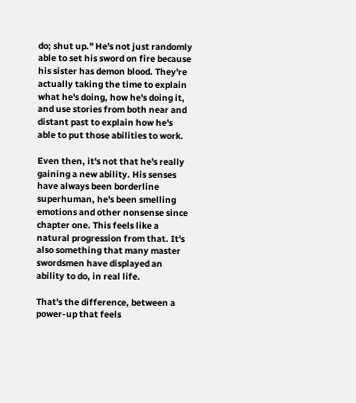do; shut up." He's not just randomly able to set his sword on fire because his sister has demon blood. They're actually taking the time to explain what he's doing, how he's doing it, and use stories from both near and distant past to explain how he's able to put those abilities to work.

Even then, it's not that he's really gaining a new ability. His senses have always been borderline superhuman, he's been smelling emotions and other nonsense since chapter one. This feels like a natural progression from that. It's also something that many master swordsmen have displayed an ability to do, in real life.

That's the difference, between a power-up that feels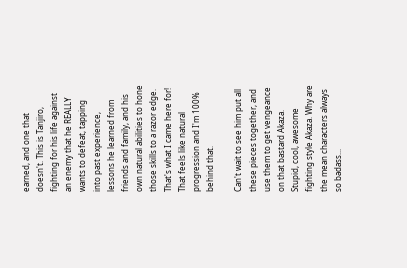earned, and one that doesn't. This is Tanjiro, fighting for his life against an enemy that he REALLY wants to defeat, tapping into past experience, lessons he learned from friends and family, and his own natural abilities to hone those skills to a razor edge. That's what I came here for! That feels like natural progression and I'm 100% behind that.

Can't wait to see him put all these pieces together, and use them to get vengeance on that bastard Akaza. Stupid, cool, awesome fighting style Akaza. Why are the mean characters always so badass...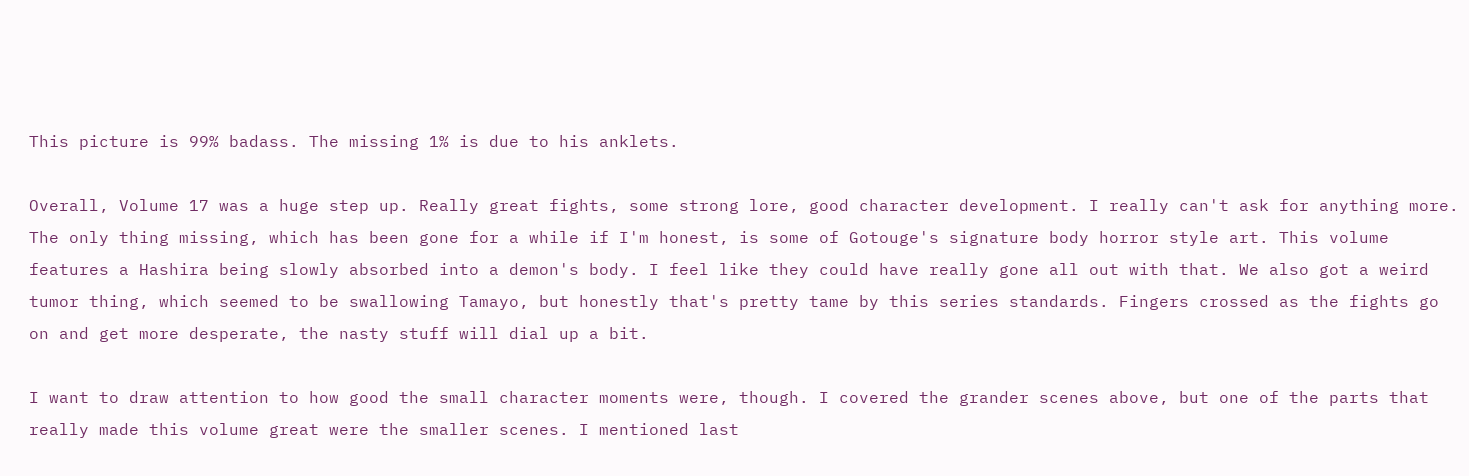This picture is 99% badass. The missing 1% is due to his anklets.

Overall, Volume 17 was a huge step up. Really great fights, some strong lore, good character development. I really can't ask for anything more. The only thing missing, which has been gone for a while if I'm honest, is some of Gotouge's signature body horror style art. This volume features a Hashira being slowly absorbed into a demon's body. I feel like they could have really gone all out with that. We also got a weird tumor thing, which seemed to be swallowing Tamayo, but honestly that's pretty tame by this series standards. Fingers crossed as the fights go on and get more desperate, the nasty stuff will dial up a bit.

I want to draw attention to how good the small character moments were, though. I covered the grander scenes above, but one of the parts that really made this volume great were the smaller scenes. I mentioned last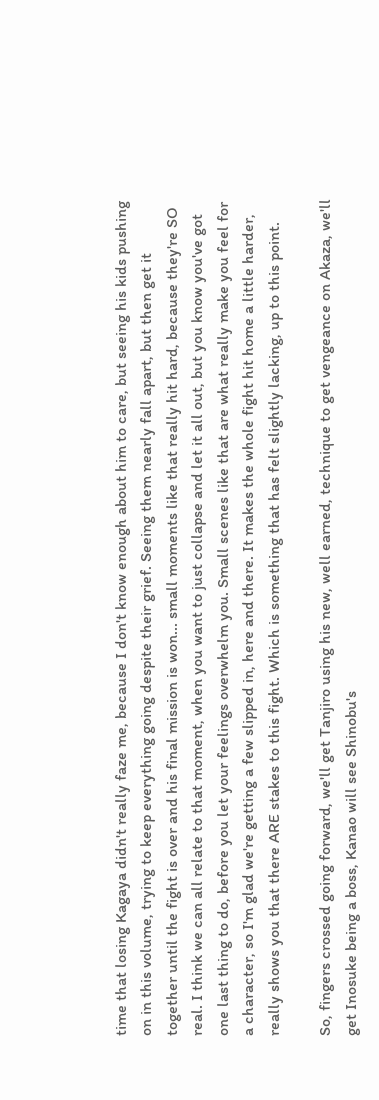time that losing Kagaya didn't really faze me, because I don't know enough about him to care, but seeing his kids pushing on in this volume, trying to keep everything going despite their grief. Seeing them nearly fall apart, but then get it together until the fight is over and his final mission is won... small moments like that really hit hard, because they're SO real. I think we can all relate to that moment, when you want to just collapse and let it all out, but you know you've got one last thing to do, before you let your feelings overwhelm you. Small scenes like that are what really make you feel for a character, so I'm glad we're getting a few slipped in, here and there. It makes the whole fight hit home a little harder, really shows you that there ARE stakes to this fight. Which is something that has felt slightly lacking, up to this point.

So, fingers crossed going forward, we'll get Tanjiro using his new, well earned, technique to get vengeance on Akaza, we'll get Inosuke being a boss, Kanao will see Shinobu's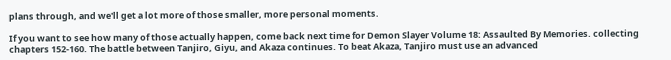plans through, and we'll get a lot more of those smaller, more personal moments.

If you want to see how many of those actually happen, come back next time for Demon Slayer Volume 18: Assaulted By Memories. collecting chapters 152-160. The battle between Tanjiro, Giyu, and Akaza continues. To beat Akaza, Tanjiro must use an advanced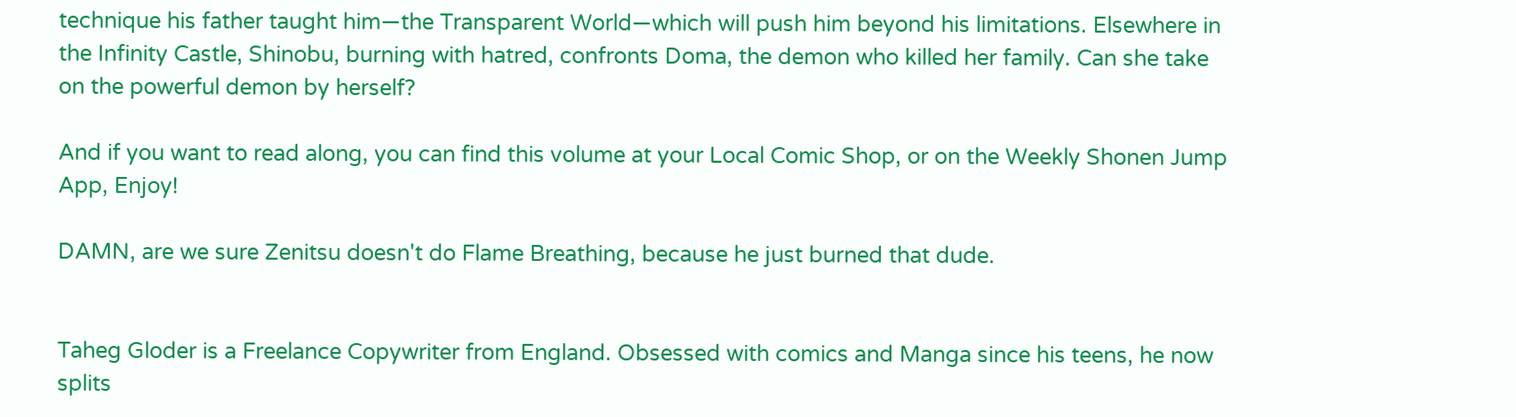technique his father taught him—the Transparent World—which will push him beyond his limitations. Elsewhere in the Infinity Castle, Shinobu, burning with hatred, confronts Doma, the demon who killed her family. Can she take on the powerful demon by herself?

And if you want to read along, you can find this volume at your Local Comic Shop, or on the Weekly Shonen Jump App, Enjoy!

DAMN, are we sure Zenitsu doesn't do Flame Breathing, because he just burned that dude.


Taheg Gloder is a Freelance Copywriter from England. Obsessed with comics and Manga since his teens, he now splits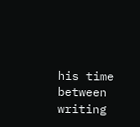his time between writing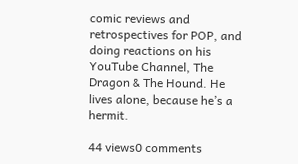comic reviews and retrospectives for POP, and doing reactions on his YouTube Channel, The Dragon & The Hound. He lives alone, because he’s a hermit.

44 views0 comments